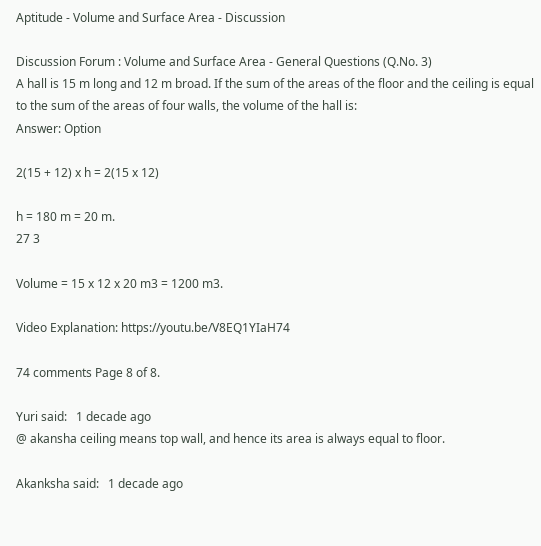Aptitude - Volume and Surface Area - Discussion

Discussion Forum : Volume and Surface Area - General Questions (Q.No. 3)
A hall is 15 m long and 12 m broad. If the sum of the areas of the floor and the ceiling is equal to the sum of the areas of four walls, the volume of the hall is:
Answer: Option

2(15 + 12) x h = 2(15 x 12)

h = 180 m = 20 m.
27 3

Volume = 15 x 12 x 20 m3 = 1200 m3.

Video Explanation: https://youtu.be/V8EQ1YIaH74

74 comments Page 8 of 8.

Yuri said:   1 decade ago
@ akansha ceiling means top wall, and hence its area is always equal to floor.

Akanksha said:   1 decade ago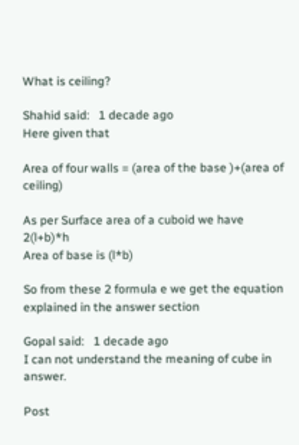What is ceiling?

Shahid said:   1 decade ago
Here given that

Area of four walls = (area of the base )+(area of ceiling)

As per Surface area of a cuboid we have 2(l+b)*h
Area of base is (l*b)

So from these 2 formula e we get the equation explained in the answer section

Gopal said:   1 decade ago
I can not understand the meaning of cube in answer.

Post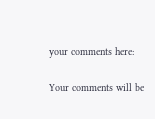your comments here:

Your comments will be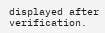displayed after verification.